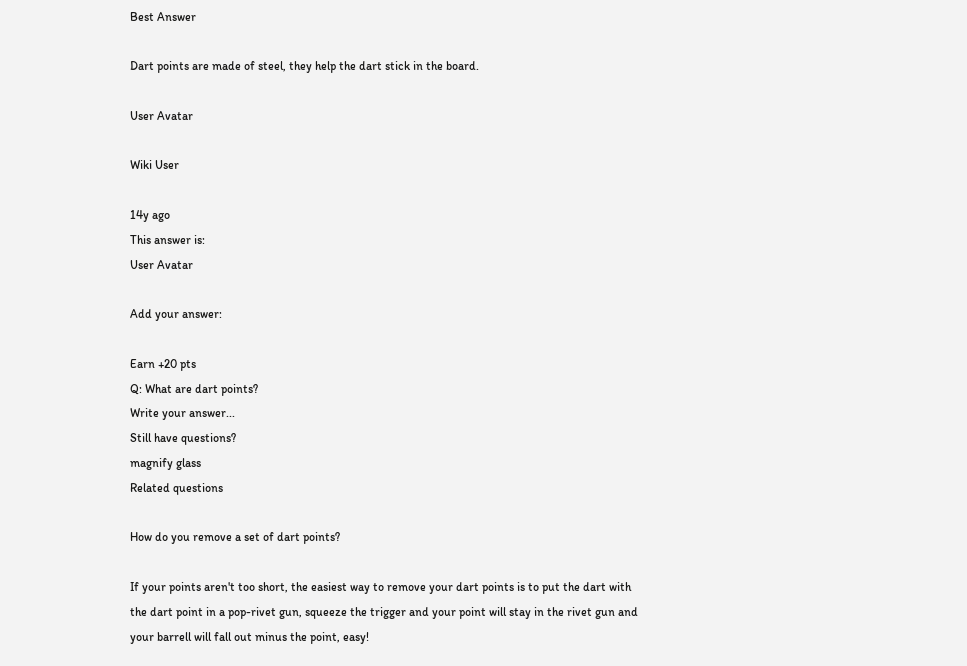Best Answer

Dart points are made of steel, they help the dart stick in the board.

User Avatar

Wiki User

14y ago
This answer is:
User Avatar

Add your answer:

Earn +20 pts
Q: What are dart points?
Write your answer...
Still have questions?
magnify glass
Related questions

How do you remove a set of dart points?

If your points aren't too short, the easiest way to remove your dart points is to put the dart with the dart point in a pop-rivet gun, squeeze the trigger and your point will stay in the rivet gun and your barrell will fall out minus the point, easy!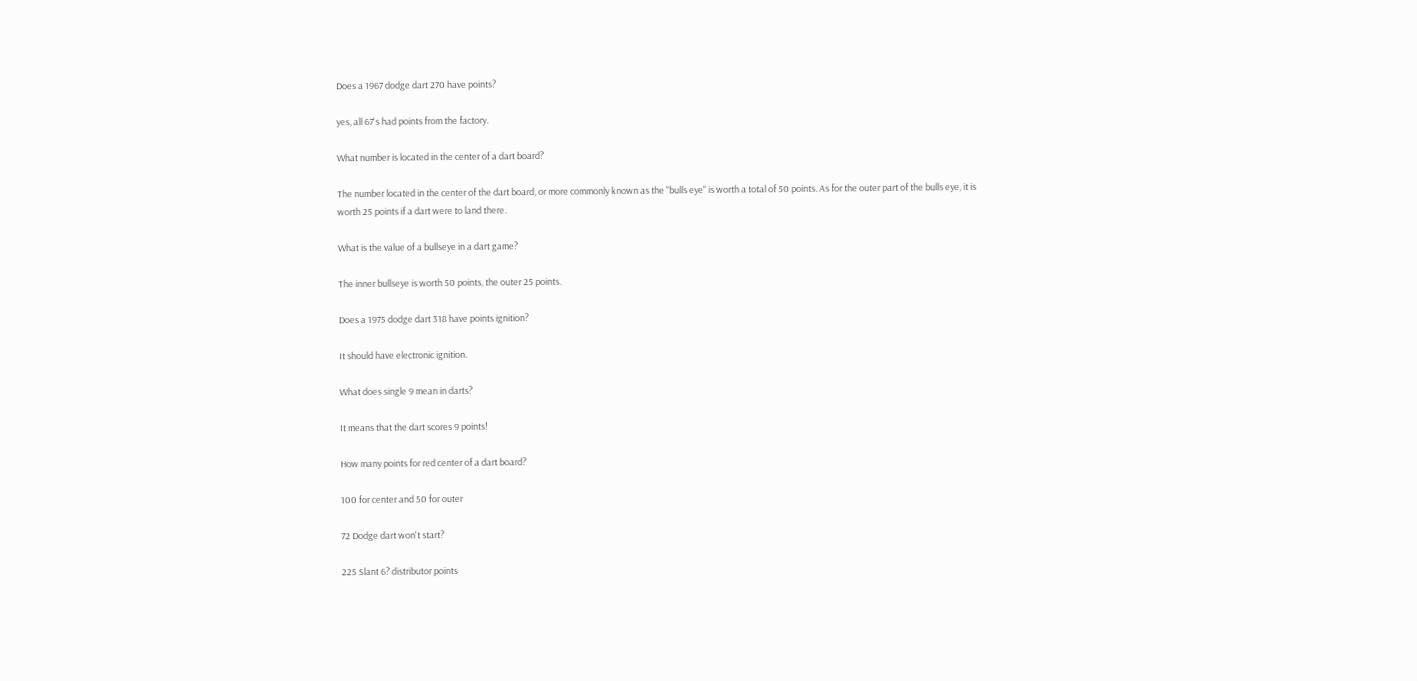Does a 1967 dodge dart 270 have points?

yes, all 67's had points from the factory.

What number is located in the center of a dart board?

The number located in the center of the dart board, or more commonly known as the "bulls eye" is worth a total of 50 points. As for the outer part of the bulls eye, it is worth 25 points if a dart were to land there.

What is the value of a bullseye in a dart game?

The inner bullseye is worth 50 points, the outer 25 points.

Does a 1975 dodge dart 318 have points ignition?

It should have electronic ignition.

What does single 9 mean in darts?

It means that the dart scores 9 points!

How many points for red center of a dart board?

100 for center and 50 for outer

72 Dodge dart won't start?

225 Slant 6? distributor points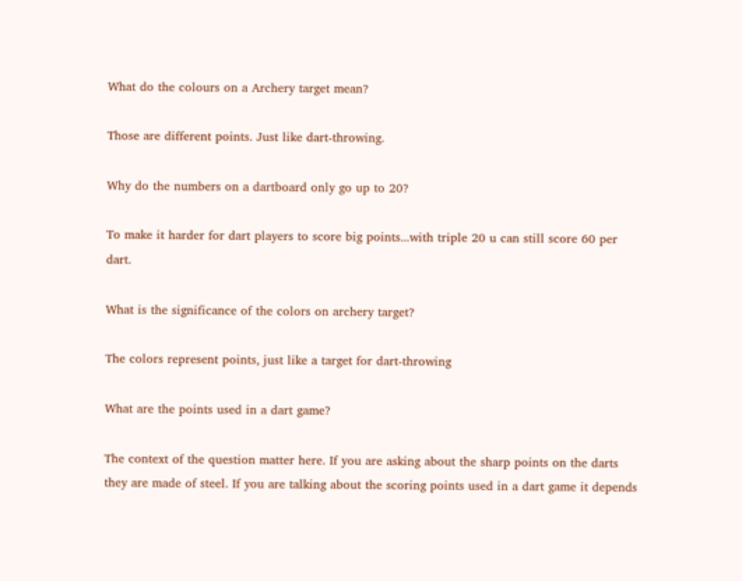What do the colours on a Archery target mean?

Those are different points. Just like dart-throwing.

Why do the numbers on a dartboard only go up to 20?

To make it harder for dart players to score big points...with triple 20 u can still score 60 per dart.

What is the significance of the colors on archery target?

The colors represent points, just like a target for dart-throwing

What are the points used in a dart game?

The context of the question matter here. If you are asking about the sharp points on the darts they are made of steel. If you are talking about the scoring points used in a dart game it depends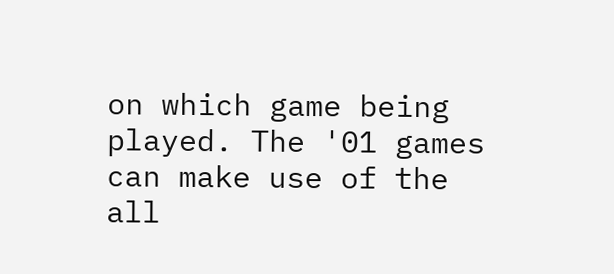on which game being played. The '01 games can make use of the all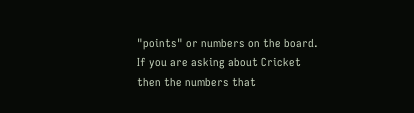"points" or numbers on the board. If you are asking about Cricket then the numbers that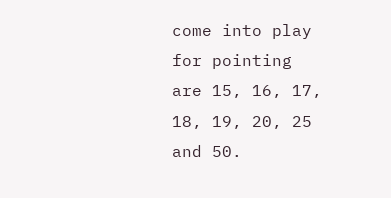come into play for pointing are 15, 16, 17, 18, 19, 20, 25 and 50.